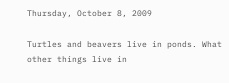Thursday, October 8, 2009

Turtles and beavers live in ponds. What other things live in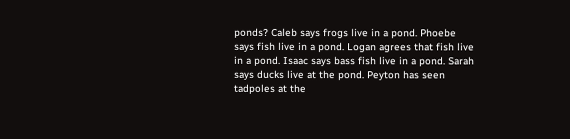ponds? Caleb says frogs live in a pond. Phoebe says fish live in a pond. Logan agrees that fish live in a pond. Isaac says bass fish live in a pond. Sarah says ducks live at the pond. Peyton has seen tadpoles at the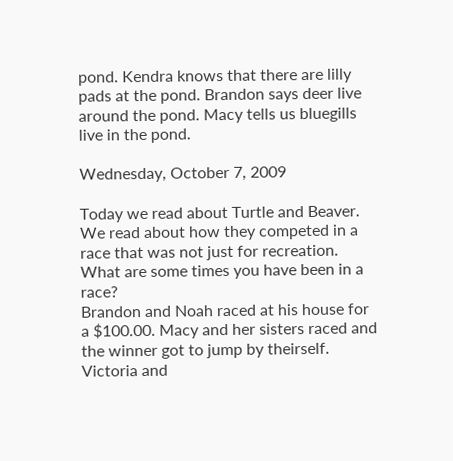pond. Kendra knows that there are lilly pads at the pond. Brandon says deer live around the pond. Macy tells us bluegills live in the pond.

Wednesday, October 7, 2009

Today we read about Turtle and Beaver. We read about how they competed in a race that was not just for recreation. What are some times you have been in a race?
Brandon and Noah raced at his house for a $100.00. Macy and her sisters raced and the winner got to jump by theirself. Victoria and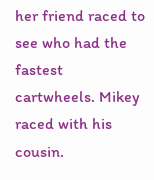her friend raced to see who had the fastest cartwheels. Mikey raced with his cousin.